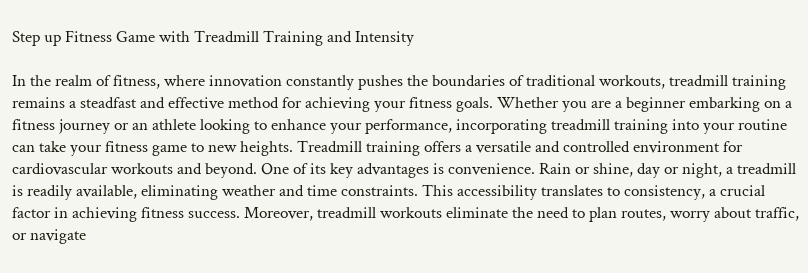Step up Fitness Game with Treadmill Training and Intensity

In the realm of fitness, where innovation constantly pushes the boundaries of traditional workouts, treadmill training remains a steadfast and effective method for achieving your fitness goals. Whether you are a beginner embarking on a fitness journey or an athlete looking to enhance your performance, incorporating treadmill training into your routine can take your fitness game to new heights. Treadmill training offers a versatile and controlled environment for cardiovascular workouts and beyond. One of its key advantages is convenience. Rain or shine, day or night, a treadmill is readily available, eliminating weather and time constraints. This accessibility translates to consistency, a crucial factor in achieving fitness success. Moreover, treadmill workouts eliminate the need to plan routes, worry about traffic, or navigate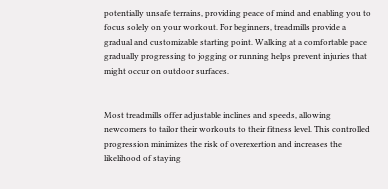potentially unsafe terrains, providing peace of mind and enabling you to focus solely on your workout. For beginners, treadmills provide a gradual and customizable starting point. Walking at a comfortable pace gradually progressing to jogging or running helps prevent injuries that might occur on outdoor surfaces.


Most treadmills offer adjustable inclines and speeds, allowing newcomers to tailor their workouts to their fitness level. This controlled progression minimizes the risk of overexertion and increases the likelihood of staying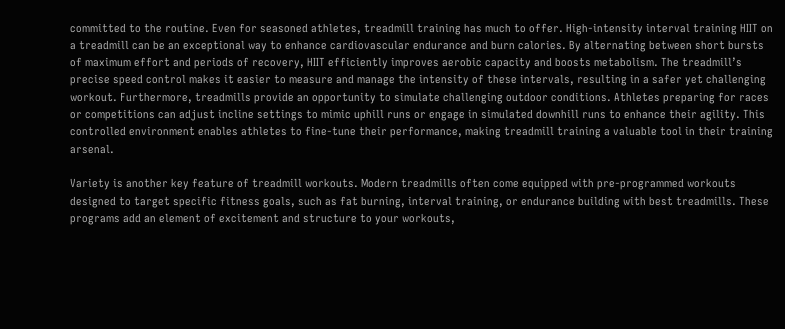committed to the routine. Even for seasoned athletes, treadmill training has much to offer. High-intensity interval training HIIT on a treadmill can be an exceptional way to enhance cardiovascular endurance and burn calories. By alternating between short bursts of maximum effort and periods of recovery, HIIT efficiently improves aerobic capacity and boosts metabolism. The treadmill’s precise speed control makes it easier to measure and manage the intensity of these intervals, resulting in a safer yet challenging workout. Furthermore, treadmills provide an opportunity to simulate challenging outdoor conditions. Athletes preparing for races or competitions can adjust incline settings to mimic uphill runs or engage in simulated downhill runs to enhance their agility. This controlled environment enables athletes to fine-tune their performance, making treadmill training a valuable tool in their training arsenal.

Variety is another key feature of treadmill workouts. Modern treadmills often come equipped with pre-programmed workouts designed to target specific fitness goals, such as fat burning, interval training, or endurance building with best treadmills. These programs add an element of excitement and structure to your workouts,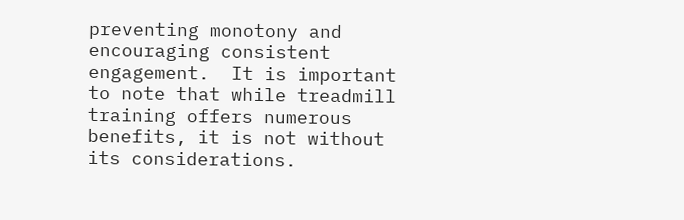preventing monotony and encouraging consistent engagement.  It is important to note that while treadmill training offers numerous benefits, it is not without its considerations.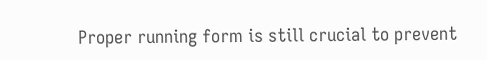Proper running form is still crucial to prevent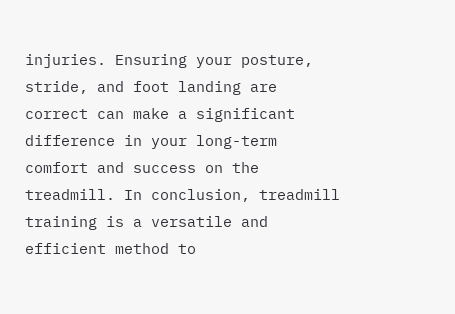injuries. Ensuring your posture, stride, and foot landing are correct can make a significant difference in your long-term comfort and success on the treadmill. In conclusion, treadmill training is a versatile and efficient method to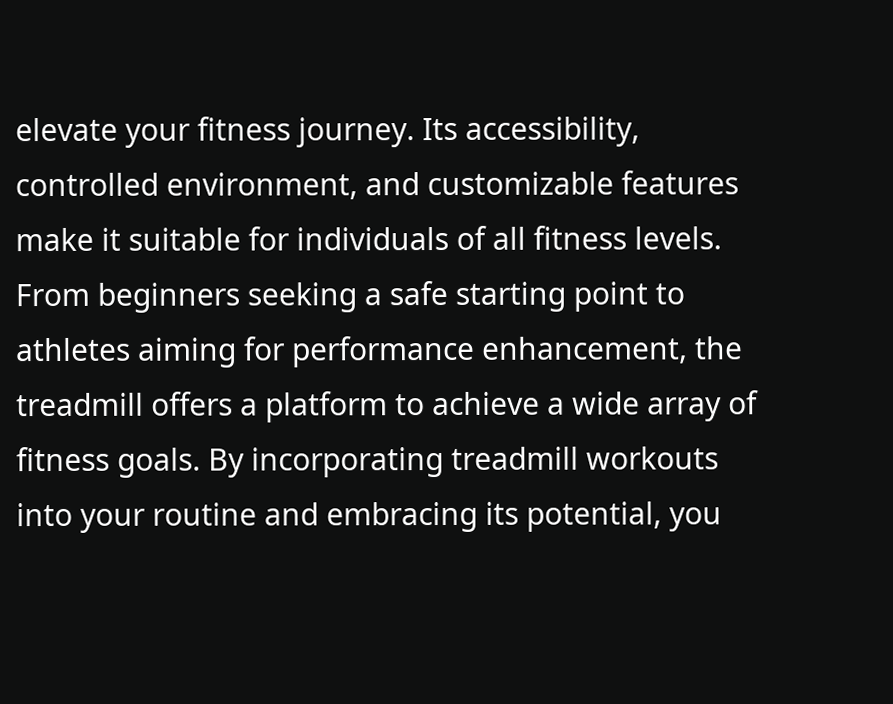elevate your fitness journey. Its accessibility, controlled environment, and customizable features make it suitable for individuals of all fitness levels. From beginners seeking a safe starting point to athletes aiming for performance enhancement, the treadmill offers a platform to achieve a wide array of fitness goals. By incorporating treadmill workouts into your routine and embracing its potential, you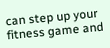can step up your fitness game and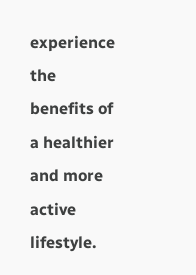experience the benefits of a healthier and more active lifestyle.